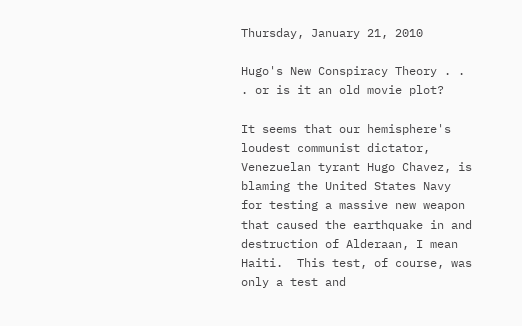Thursday, January 21, 2010

Hugo's New Conspiracy Theory . . . or is it an old movie plot?

It seems that our hemisphere's loudest communist dictator, Venezuelan tyrant Hugo Chavez, is blaming the United States Navy for testing a massive new weapon that caused the earthquake in and destruction of Alderaan, I mean Haiti.  This test, of course, was only a test and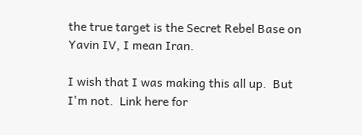the true target is the Secret Rebel Base on Yavin IV, I mean Iran.

I wish that I was making this all up.  But I'm not.  Link here for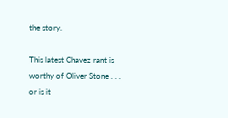the story.

This latest Chavez rant is worthy of Oliver Stone . . . or is it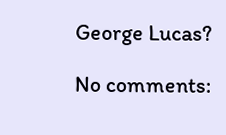George Lucas?

No comments: